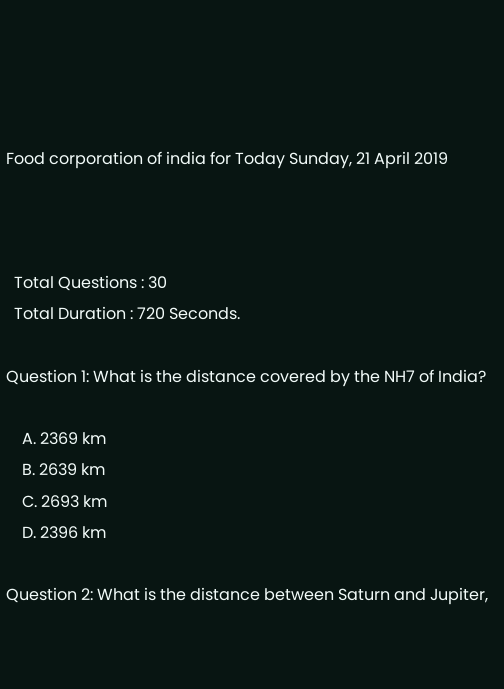Food corporation of india for Today Sunday, 21 April 2019



  Total Questions : 30
  Total Duration : 720 Seconds.

Question 1: What is the distance covered by the NH7 of India?

    A. 2369 km
    B. 2639 km
    C. 2693 km
    D. 2396 km

Question 2: What is the distance between Saturn and Jupiter,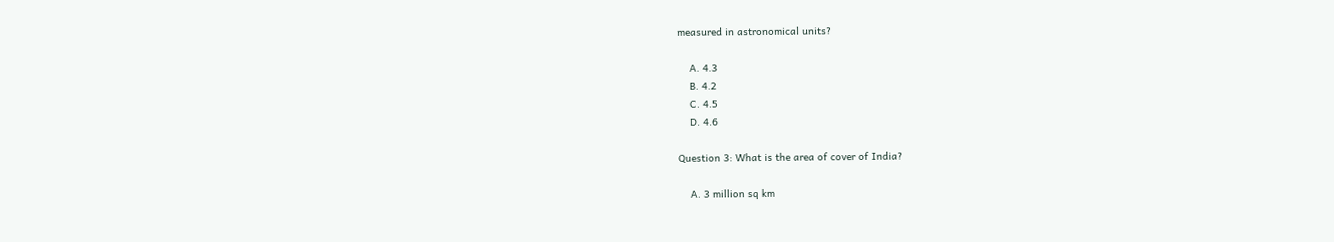measured in astronomical units?

    A. 4.3
    B. 4.2
    C. 4.5
    D. 4.6

Question 3: What is the area of cover of India?

    A. 3 million sq km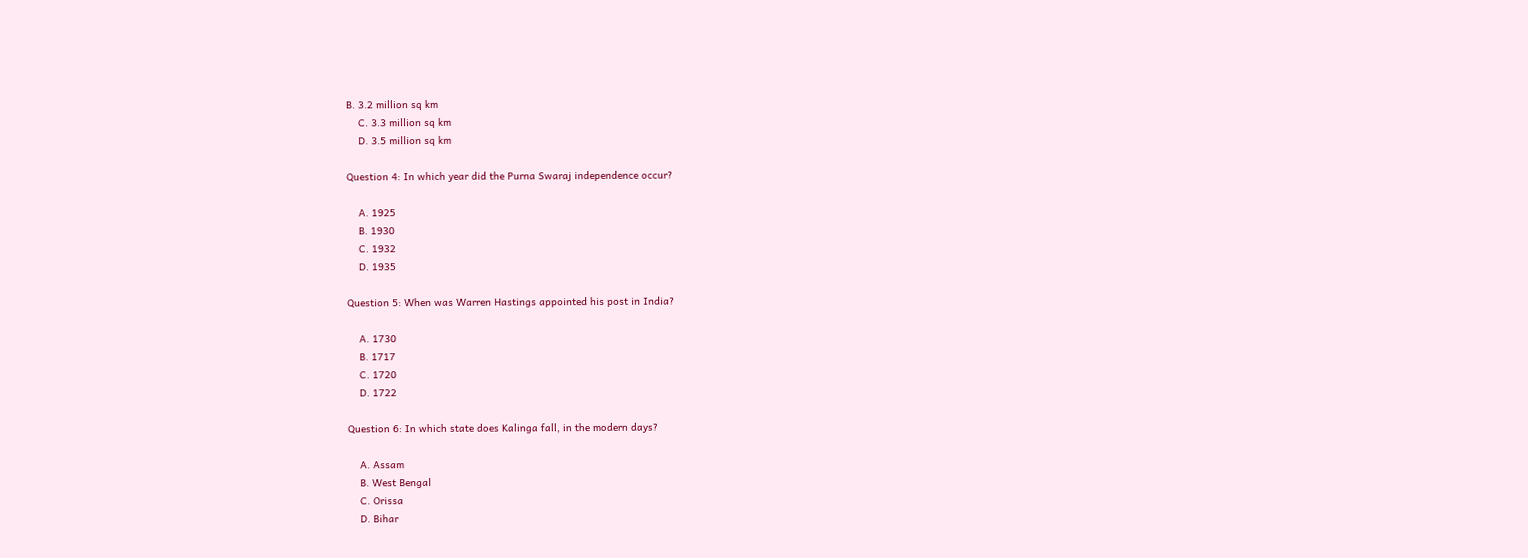B. 3.2 million sq km
    C. 3.3 million sq km
    D. 3.5 million sq km

Question 4: In which year did the Purna Swaraj independence occur?

    A. 1925
    B. 1930
    C. 1932
    D. 1935

Question 5: When was Warren Hastings appointed his post in India?

    A. 1730
    B. 1717
    C. 1720
    D. 1722

Question 6: In which state does Kalinga fall, in the modern days?

    A. Assam
    B. West Bengal
    C. Orissa
    D. Bihar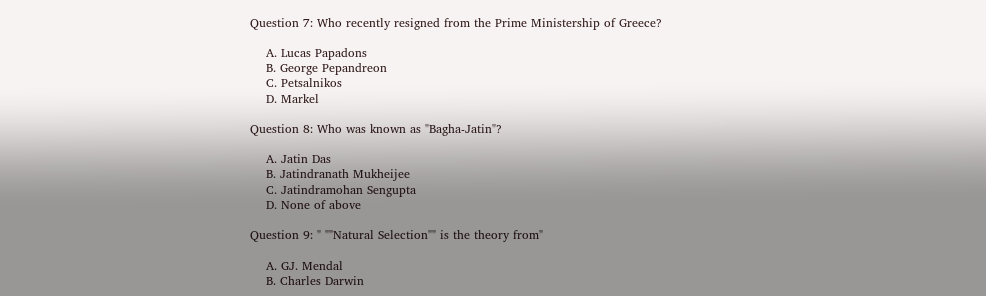Question 7: Who recently resigned from the Prime Ministership of Greece?

    A. Lucas Papadons
    B. George Pepandreon
    C. Petsalnikos
    D. Markel

Question 8: Who was known as "Bagha-Jatin"?

    A. Jatin Das
    B. Jatindranath Mukheijee
    C. Jatindramohan Sengupta
    D. None of above

Question 9: " ""Natural Selection"" is the theory from"

    A. GJ. Mendal
    B. Charles Darwin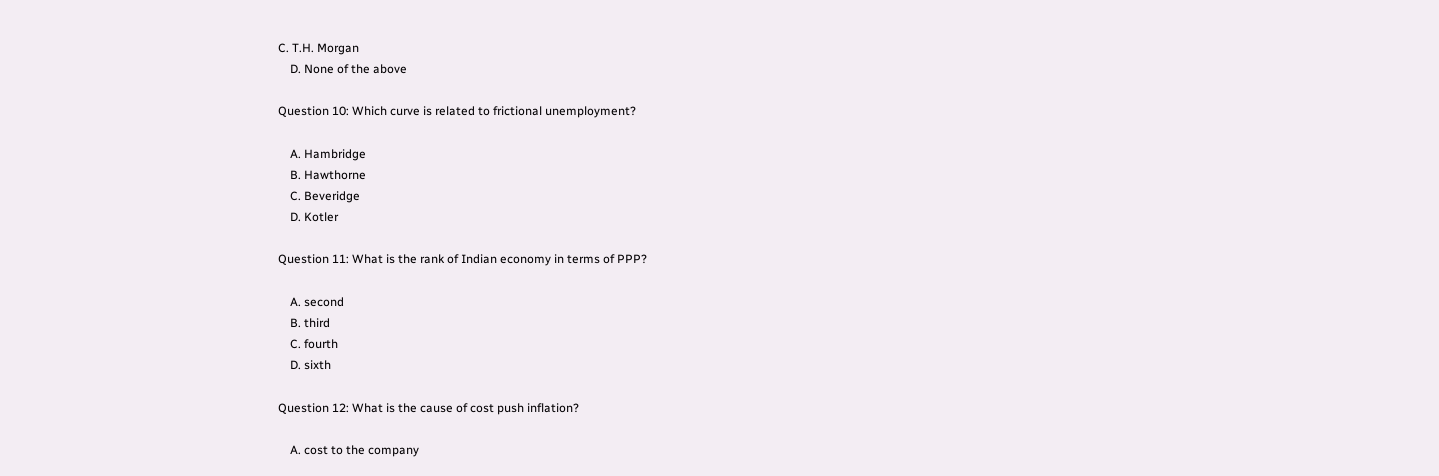C. T.H. Morgan
    D. None of the above

Question 10: Which curve is related to frictional unemployment?

    A. Hambridge
    B. Hawthorne
    C. Beveridge
    D. Kotler

Question 11: What is the rank of Indian economy in terms of PPP?

    A. second
    B. third
    C. fourth
    D. sixth

Question 12: What is the cause of cost push inflation?

    A. cost to the company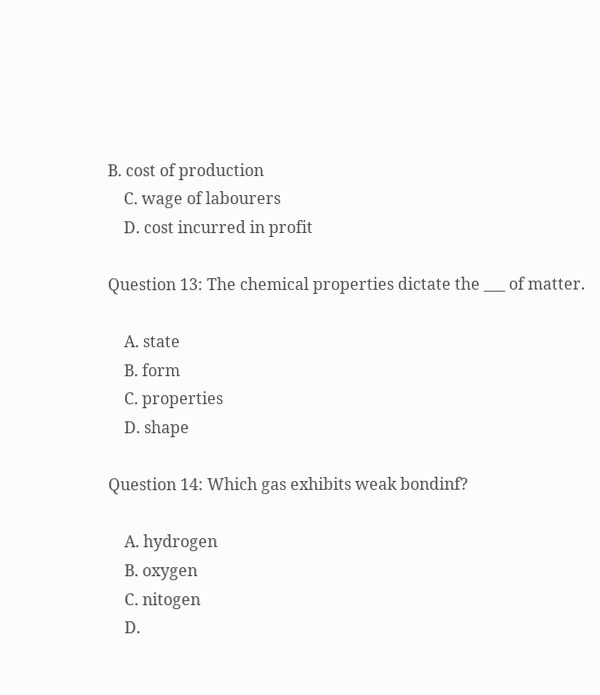B. cost of production
    C. wage of labourers
    D. cost incurred in profit

Question 13: The chemical properties dictate the ___ of matter.

    A. state
    B. form
    C. properties
    D. shape

Question 14: Which gas exhibits weak bondinf?

    A. hydrogen
    B. oxygen
    C. nitogen
    D.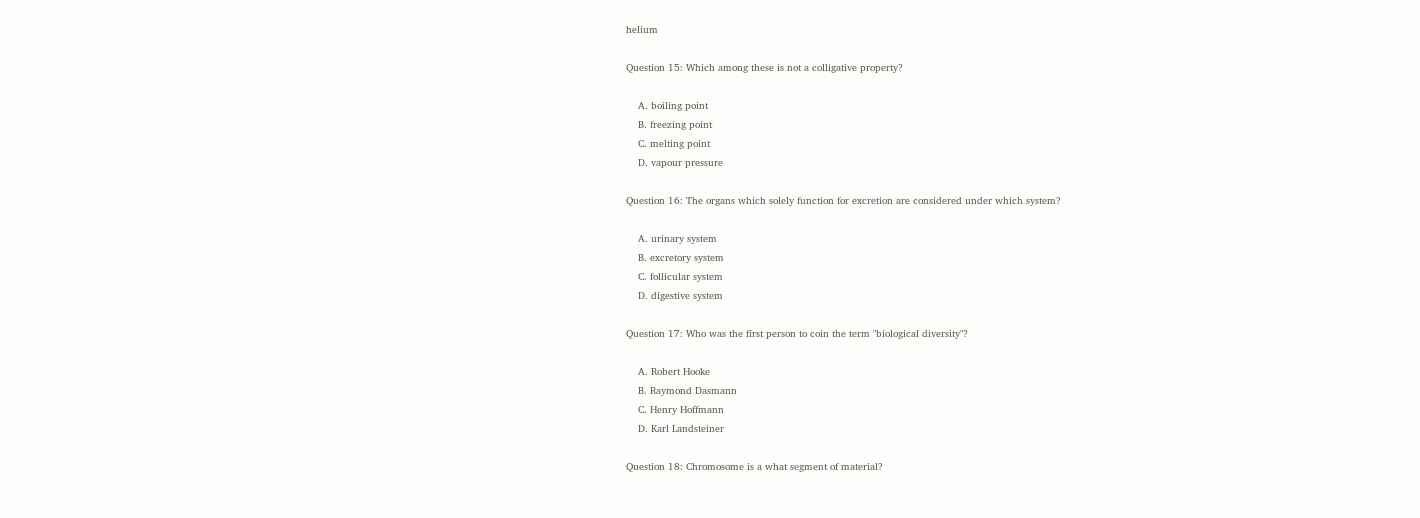helium

Question 15: Which among these is not a colligative property?

    A. boiling point
    B. freezing point
    C. melting point
    D. vapour pressure

Question 16: The organs which solely function for excretion are considered under which system?

    A. urinary system
    B. excretory system
    C. follicular system
    D. digestive system

Question 17: Who was the first person to coin the term "biological diversity"?

    A. Robert Hooke
    B. Raymond Dasmann
    C. Henry Hoffmann
    D. Karl Landsteiner

Question 18: Chromosome is a what segment of material?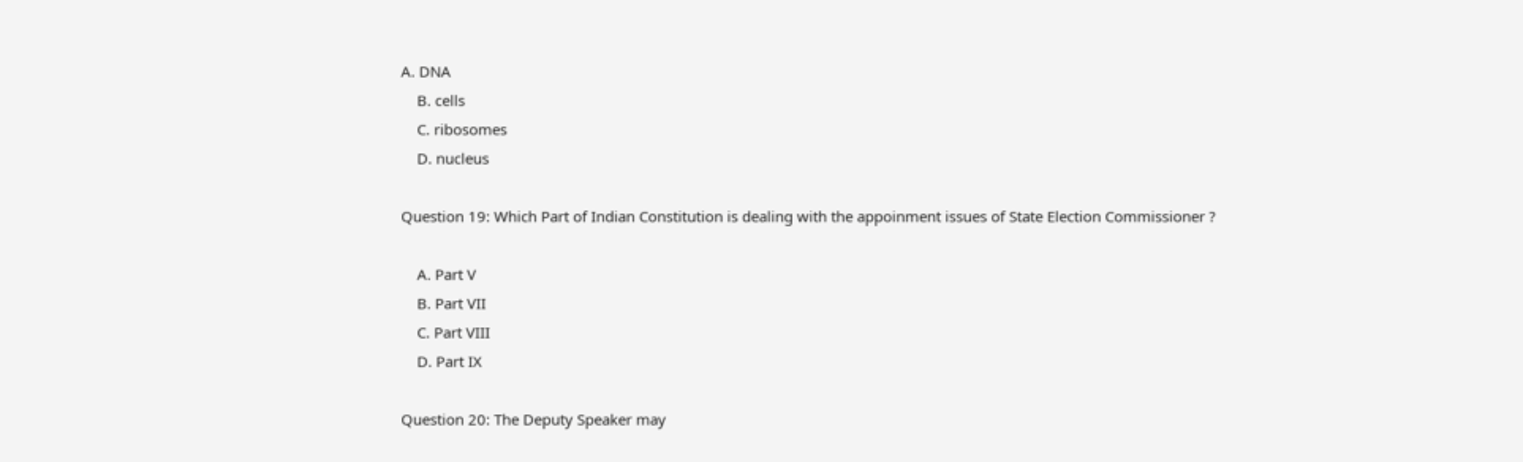A. DNA
    B. cells
    C. ribosomes
    D. nucleus

Question 19: Which Part of Indian Constitution is dealing with the appoinment issues of State Election Commissioner ?

    A. Part V
    B. Part VII
    C. Part VIII
    D. Part IX

Question 20: The Deputy Speaker may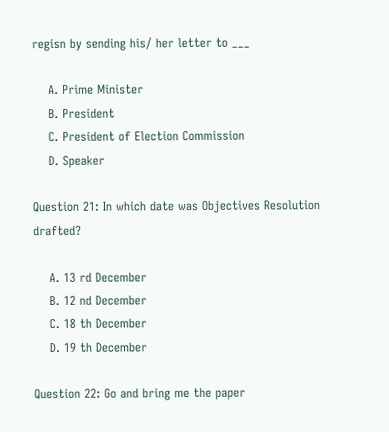regisn by sending his/ her letter to ___

    A. Prime Minister
    B. President
    C. President of Election Commission
    D. Speaker

Question 21: In which date was Objectives Resolution drafted?

    A. 13 rd December
    B. 12 nd December
    C. 18 th December
    D. 19 th December

Question 22: Go and bring me the paper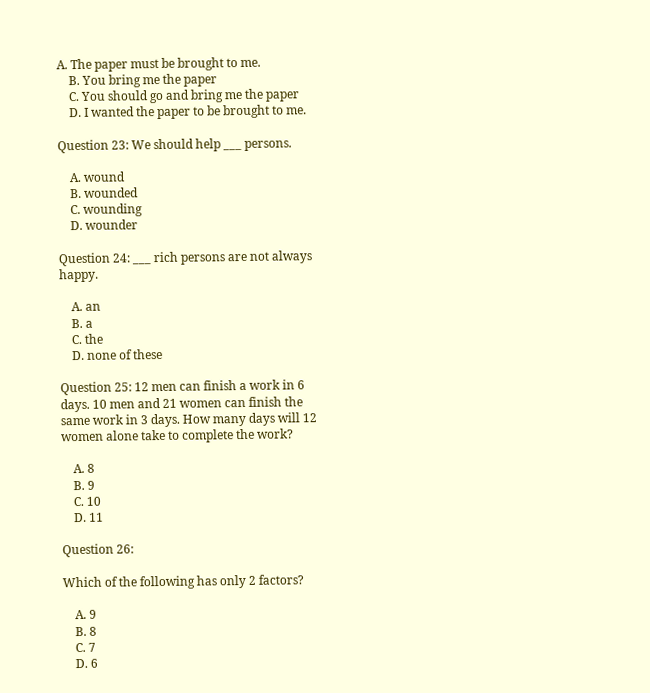A. The paper must be brought to me.
    B. You bring me the paper
    C. You should go and bring me the paper
    D. I wanted the paper to be brought to me.

Question 23: We should help ___ persons.

    A. wound
    B. wounded
    C. wounding
    D. wounder

Question 24: ___ rich persons are not always happy.

    A. an
    B. a
    C. the
    D. none of these

Question 25: 12 men can finish a work in 6 days. 10 men and 21 women can finish the same work in 3 days. How many days will 12 women alone take to complete the work?

    A. 8
    B. 9
    C. 10
    D. 11

Question 26:

Which of the following has only 2 factors?

    A. 9
    B. 8
    C. 7
    D. 6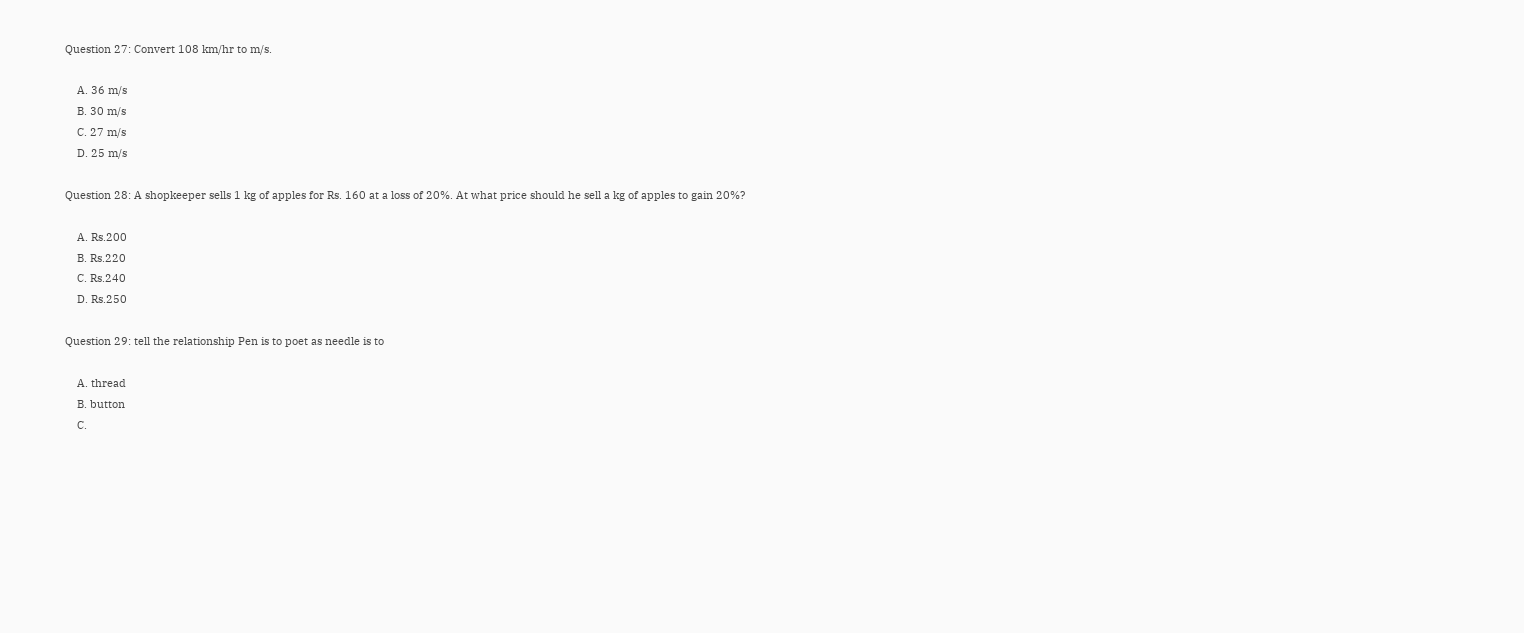Question 27: Convert 108 km/hr to m/s.

    A. 36 m/s
    B. 30 m/s
    C. 27 m/s
    D. 25 m/s

Question 28: A shopkeeper sells 1 kg of apples for Rs. 160 at a loss of 20%. At what price should he sell a kg of apples to gain 20%?

    A. Rs.200
    B. Rs.220
    C. Rs.240
    D. Rs.250

Question 29: tell the relationship Pen is to poet as needle is to

    A. thread
    B. button
    C.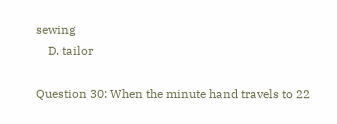sewing
    D. tailor

Question 30: When the minute hand travels to 22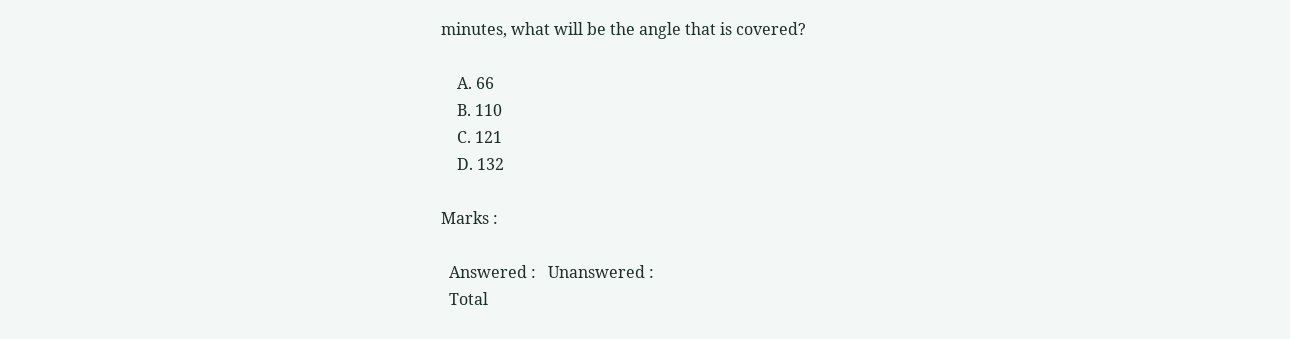minutes, what will be the angle that is covered?

    A. 66
    B. 110
    C. 121
    D. 132

Marks :

  Answered :   Unanswered :
  Total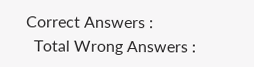Correct Answers :
  Total Wrong Answers :